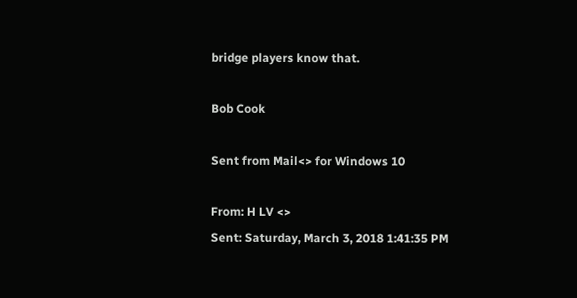bridge players know that.

Bob Cook

Sent from Mail<> for Windows 10

From: H LV <>
Sent: Saturday, March 3, 2018 1:41:35 PM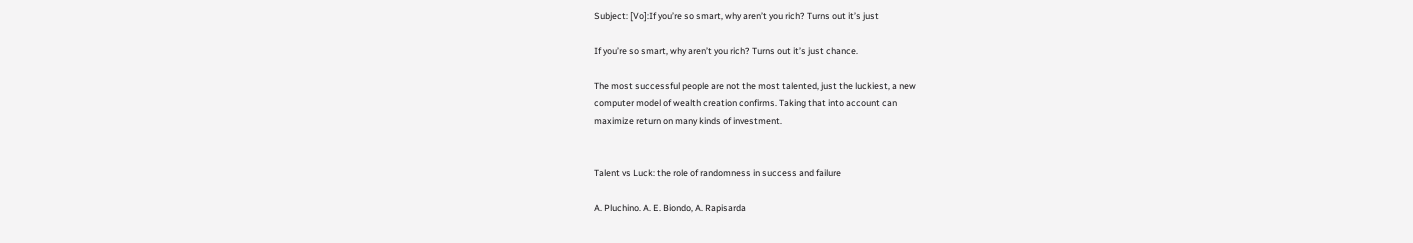Subject: [Vo]:If you’re so smart, why aren’t you rich? Turns out it’s just

If you’re so smart, why aren’t you rich? Turns out it’s just chance.

The most successful people are not the most talented, just the luckiest, a new
computer model of wealth creation confirms. Taking that into account can
maximize return on many kinds of investment.


Talent vs Luck: the role of randomness in success and failure

A. Pluchino. A. E. Biondo, A. Rapisarda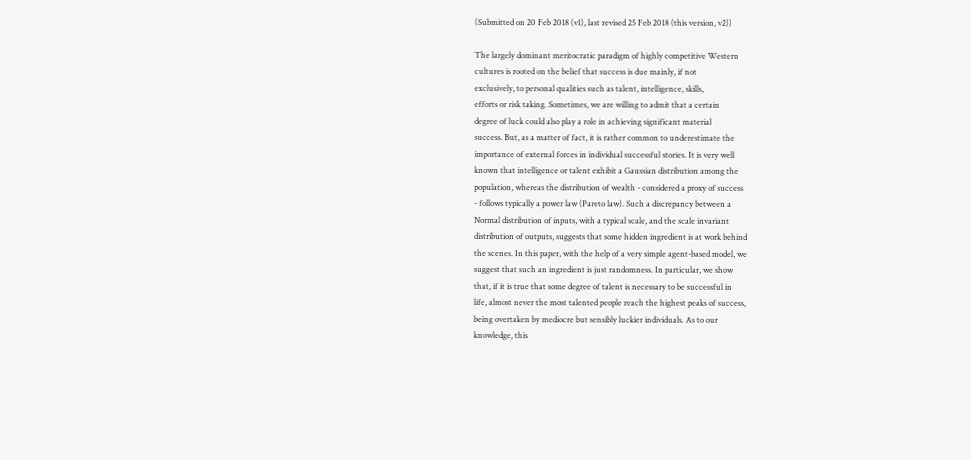(Submitted on 20 Feb 2018 (v1), last revised 25 Feb 2018 (this version, v2))

The largely dominant meritocratic paradigm of highly competitive Western
cultures is rooted on the belief that success is due mainly, if not
exclusively, to personal qualities such as talent, intelligence, skills,
efforts or risk taking. Sometimes, we are willing to admit that a certain
degree of luck could also play a role in achieving significant material
success. But, as a matter of fact, it is rather common to underestimate the
importance of external forces in individual successful stories. It is very well
known that intelligence or talent exhibit a Gaussian distribution among the
population, whereas the distribution of wealth - considered a proxy of success
- follows typically a power law (Pareto law). Such a discrepancy between a
Normal distribution of inputs, with a typical scale, and the scale invariant
distribution of outputs, suggests that some hidden ingredient is at work behind
the scenes. In this paper, with the help of a very simple agent-based model, we
suggest that such an ingredient is just randomness. In particular, we show
that, if it is true that some degree of talent is necessary to be successful in
life, almost never the most talented people reach the highest peaks of success,
being overtaken by mediocre but sensibly luckier individuals. As to our
knowledge, this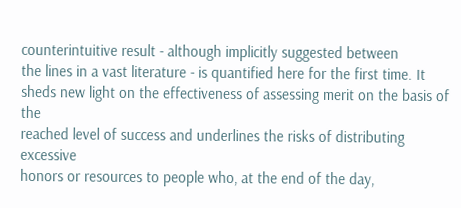counterintuitive result - although implicitly suggested between
the lines in a vast literature - is quantified here for the first time. It
sheds new light on the effectiveness of assessing merit on the basis of the
reached level of success and underlines the risks of distributing excessive
honors or resources to people who, at the end of the day,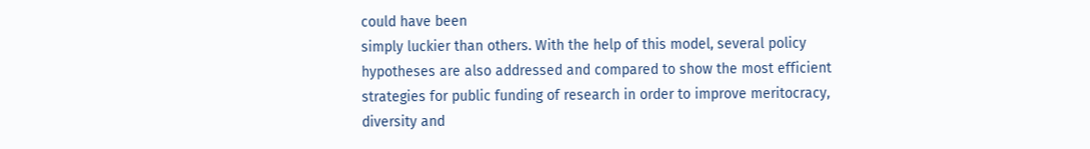could have been
simply luckier than others. With the help of this model, several policy
hypotheses are also addressed and compared to show the most efficient
strategies for public funding of research in order to improve meritocracy,
diversity and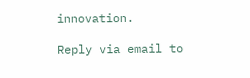innovation.

Reply via email to